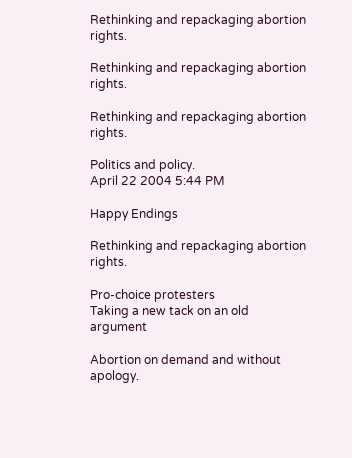Rethinking and repackaging abortion rights.

Rethinking and repackaging abortion rights.

Rethinking and repackaging abortion rights.

Politics and policy.
April 22 2004 5:44 PM

Happy Endings

Rethinking and repackaging abortion rights.

Pro-choice protesters
Taking a new tack on an old argument

Abortion on demand and without apology.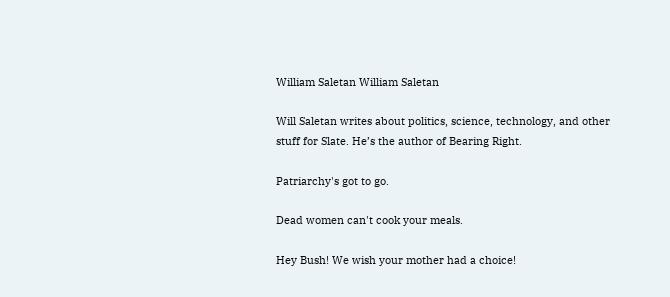William Saletan William Saletan

Will Saletan writes about politics, science, technology, and other stuff for Slate. He’s the author of Bearing Right.

Patriarchy's got to go.

Dead women can't cook your meals.

Hey Bush! We wish your mother had a choice!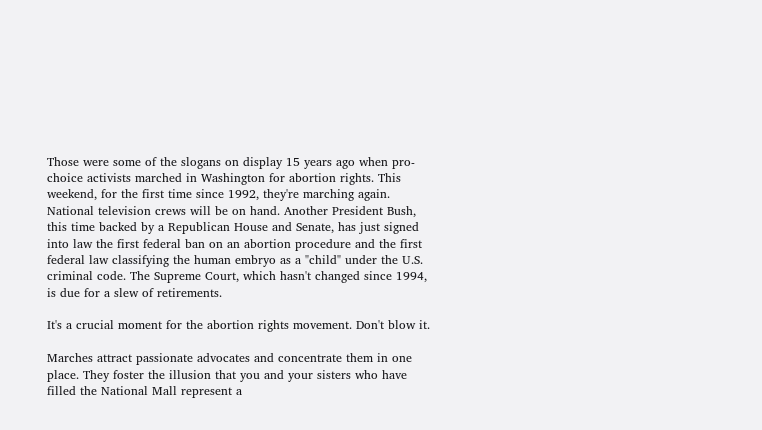Those were some of the slogans on display 15 years ago when pro-choice activists marched in Washington for abortion rights. This weekend, for the first time since 1992, they're marching again. National television crews will be on hand. Another President Bush, this time backed by a Republican House and Senate, has just signed into law the first federal ban on an abortion procedure and the first federal law classifying the human embryo as a "child" under the U.S. criminal code. The Supreme Court, which hasn't changed since 1994, is due for a slew of retirements.

It's a crucial moment for the abortion rights movement. Don't blow it.

Marches attract passionate advocates and concentrate them in one place. They foster the illusion that you and your sisters who have filled the National Mall represent a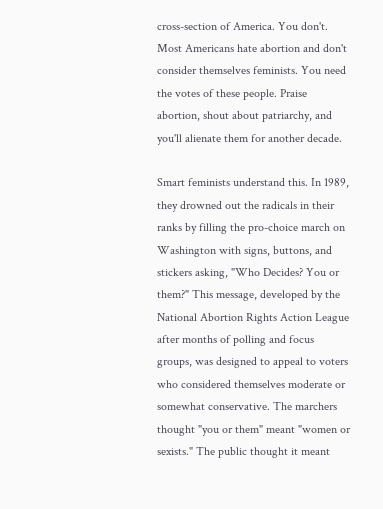cross-section of America. You don't. Most Americans hate abortion and don't consider themselves feminists. You need the votes of these people. Praise abortion, shout about patriarchy, and you'll alienate them for another decade.

Smart feminists understand this. In 1989, they drowned out the radicals in their ranks by filling the pro-choice march on Washington with signs, buttons, and stickers asking, "Who Decides? You or them?" This message, developed by the National Abortion Rights Action League after months of polling and focus groups, was designed to appeal to voters who considered themselves moderate or somewhat conservative. The marchers thought "you or them" meant "women or sexists." The public thought it meant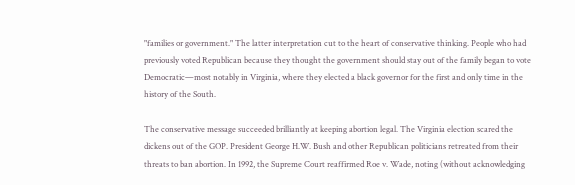"families or government." The latter interpretation cut to the heart of conservative thinking. People who had previously voted Republican because they thought the government should stay out of the family began to vote Democratic—most notably in Virginia, where they elected a black governor for the first and only time in the history of the South.

The conservative message succeeded brilliantly at keeping abortion legal. The Virginia election scared the dickens out of the GOP. President George H.W. Bush and other Republican politicians retreated from their threats to ban abortion. In 1992, the Supreme Court reaffirmed Roe v. Wade, noting (without acknowledging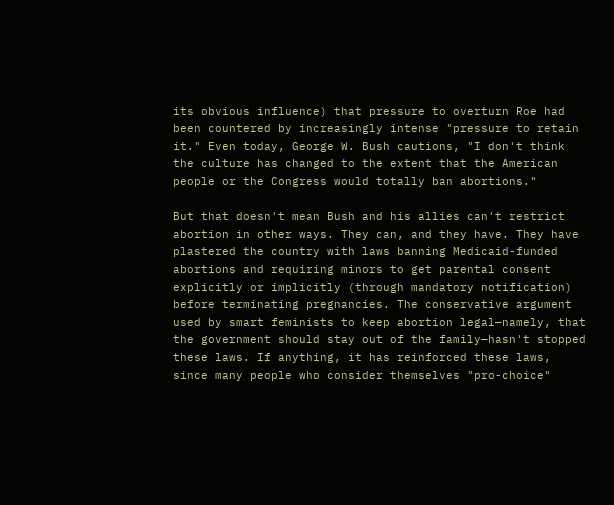its obvious influence) that pressure to overturn Roe had been countered by increasingly intense "pressure to retain it." Even today, George W. Bush cautions, "I don't think the culture has changed to the extent that the American people or the Congress would totally ban abortions."

But that doesn't mean Bush and his allies can't restrict abortion in other ways. They can, and they have. They have plastered the country with laws banning Medicaid-funded abortions and requiring minors to get parental consent explicitly or implicitly (through mandatory notification) before terminating pregnancies. The conservative argument used by smart feminists to keep abortion legal—namely, that the government should stay out of the family—hasn't stopped these laws. If anything, it has reinforced these laws, since many people who consider themselves "pro-choice"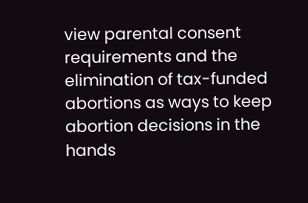view parental consent requirements and the elimination of tax-funded abortions as ways to keep abortion decisions in the hands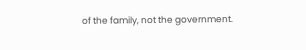of the family, not the government.